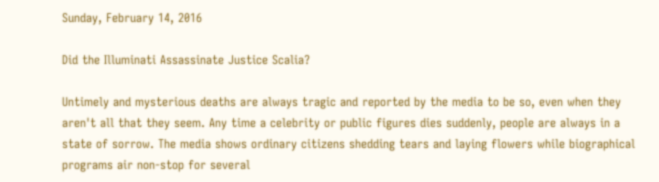Sunday, February 14, 2016

Did the Illuminati Assassinate Justice Scalia?

Untimely and mysterious deaths are always tragic and reported by the media to be so, even when they aren't all that they seem. Any time a celebrity or public figures dies suddenly, people are always in a state of sorrow. The media shows ordinary citizens shedding tears and laying flowers while biographical programs air non-stop for several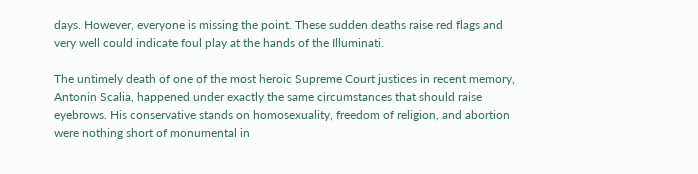days. However, everyone is missing the point. These sudden deaths raise red flags and very well could indicate foul play at the hands of the Illuminati.

The untimely death of one of the most heroic Supreme Court justices in recent memory, Antonin Scalia, happened under exactly the same circumstances that should raise eyebrows. His conservative stands on homosexuality, freedom of religion, and abortion were nothing short of monumental in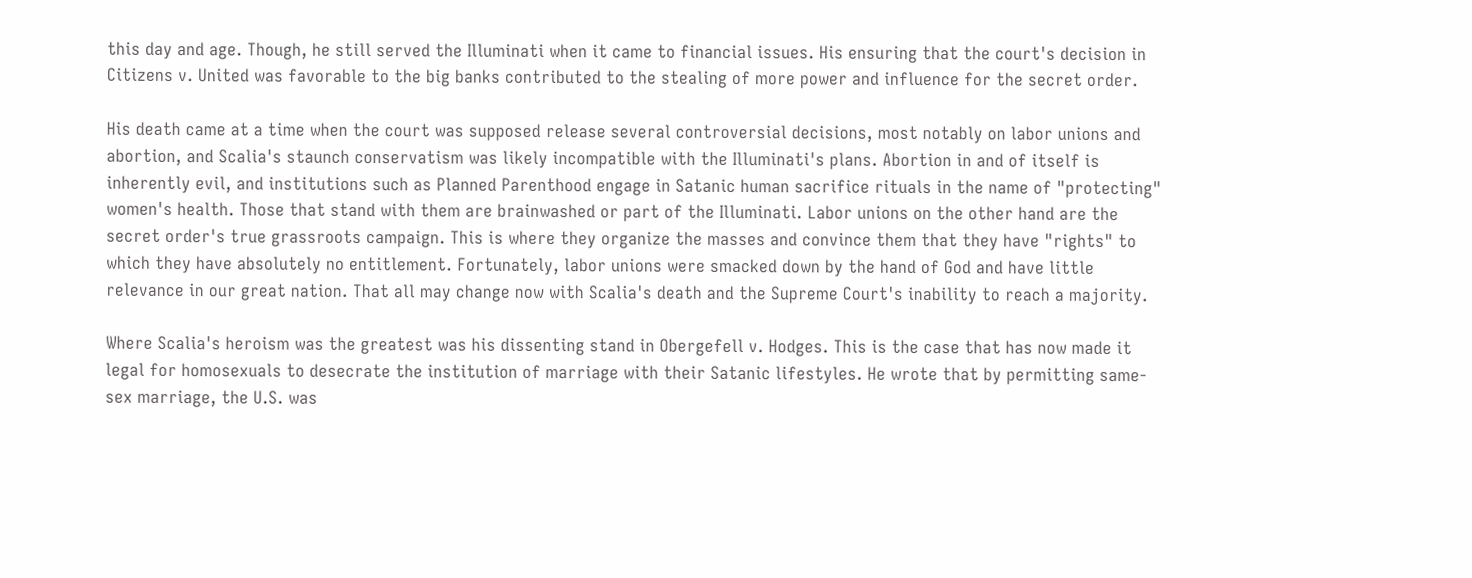this day and age. Though, he still served the Illuminati when it came to financial issues. His ensuring that the court's decision in Citizens v. United was favorable to the big banks contributed to the stealing of more power and influence for the secret order.

His death came at a time when the court was supposed release several controversial decisions, most notably on labor unions and abortion, and Scalia's staunch conservatism was likely incompatible with the Illuminati's plans. Abortion in and of itself is inherently evil, and institutions such as Planned Parenthood engage in Satanic human sacrifice rituals in the name of "protecting" women's health. Those that stand with them are brainwashed or part of the Illuminati. Labor unions on the other hand are the secret order's true grassroots campaign. This is where they organize the masses and convince them that they have "rights" to which they have absolutely no entitlement. Fortunately, labor unions were smacked down by the hand of God and have little relevance in our great nation. That all may change now with Scalia's death and the Supreme Court's inability to reach a majority.

Where Scalia's heroism was the greatest was his dissenting stand in Obergefell v. Hodges. This is the case that has now made it legal for homosexuals to desecrate the institution of marriage with their Satanic lifestyles. He wrote that by permitting same-sex marriage, the U.S. was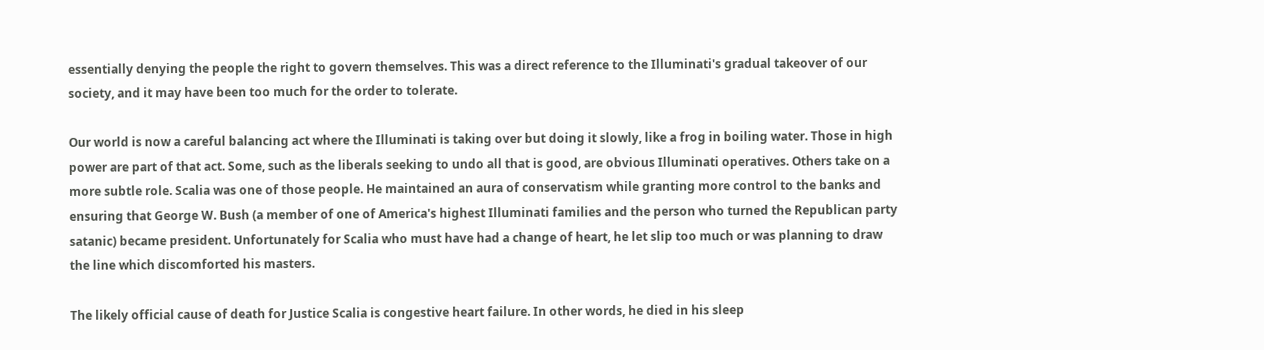essentially denying the people the right to govern themselves. This was a direct reference to the Illuminati's gradual takeover of our society, and it may have been too much for the order to tolerate.

Our world is now a careful balancing act where the Illuminati is taking over but doing it slowly, like a frog in boiling water. Those in high power are part of that act. Some, such as the liberals seeking to undo all that is good, are obvious Illuminati operatives. Others take on a more subtle role. Scalia was one of those people. He maintained an aura of conservatism while granting more control to the banks and ensuring that George W. Bush (a member of one of America's highest Illuminati families and the person who turned the Republican party satanic) became president. Unfortunately for Scalia who must have had a change of heart, he let slip too much or was planning to draw the line which discomforted his masters.

The likely official cause of death for Justice Scalia is congestive heart failure. In other words, he died in his sleep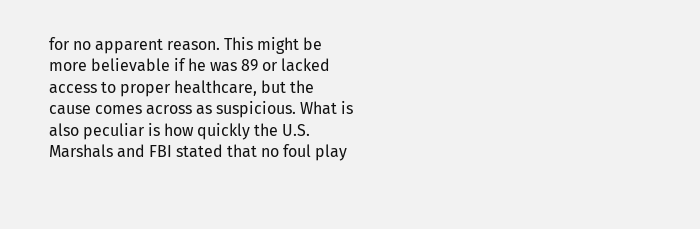for no apparent reason. This might be more believable if he was 89 or lacked access to proper healthcare, but the cause comes across as suspicious. What is also peculiar is how quickly the U.S. Marshals and FBI stated that no foul play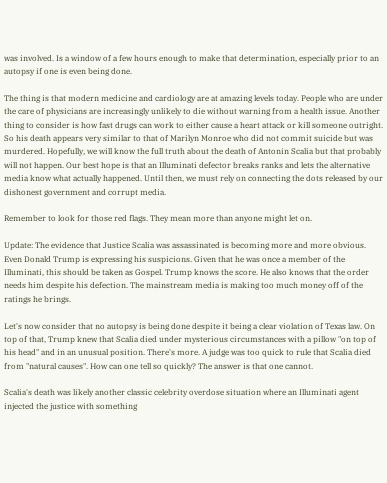was involved. Is a window of a few hours enough to make that determination, especially prior to an autopsy if one is even being done.

The thing is that modern medicine and cardiology are at amazing levels today. People who are under the care of physicians are increasingly unlikely to die without warning from a health issue. Another thing to consider is how fast drugs can work to either cause a heart attack or kill someone outright. So his death appears very similar to that of Marilyn Monroe who did not commit suicide but was murdered. Hopefully, we will know the full truth about the death of Antonin Scalia but that probably will not happen. Our best hope is that an Illuminati defector breaks ranks and lets the alternative media know what actually happened. Until then, we must rely on connecting the dots released by our dishonest government and corrupt media.

Remember to look for those red flags. They mean more than anyone might let on.

Update: The evidence that Justice Scalia was assassinated is becoming more and more obvious. Even Donald Trump is expressing his suspicions. Given that he was once a member of the Illuminati, this should be taken as Gospel. Trump knows the score. He also knows that the order needs him despite his defection. The mainstream media is making too much money off of the ratings he brings.

Let's now consider that no autopsy is being done despite it being a clear violation of Texas law. On top of that, Trump knew that Scalia died under mysterious circumstances with a pillow "on top of his head" and in an unusual position. There's more. A judge was too quick to rule that Scalia died from "natural causes". How can one tell so quickly? The answer is that one cannot.

Scalia's death was likely another classic celebrity overdose situation where an Illuminati agent injected the justice with something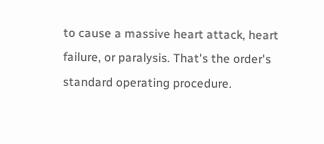to cause a massive heart attack, heart failure, or paralysis. That's the order's standard operating procedure.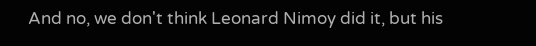And no, we don't think Leonard Nimoy did it, but his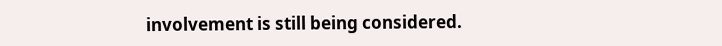involvement is still being considered.